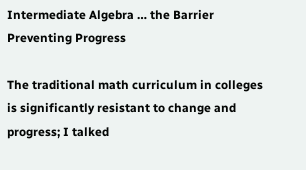Intermediate Algebra … the Barrier Preventing Progress

The traditional math curriculum in colleges is significantly resistant to change and progress; I talked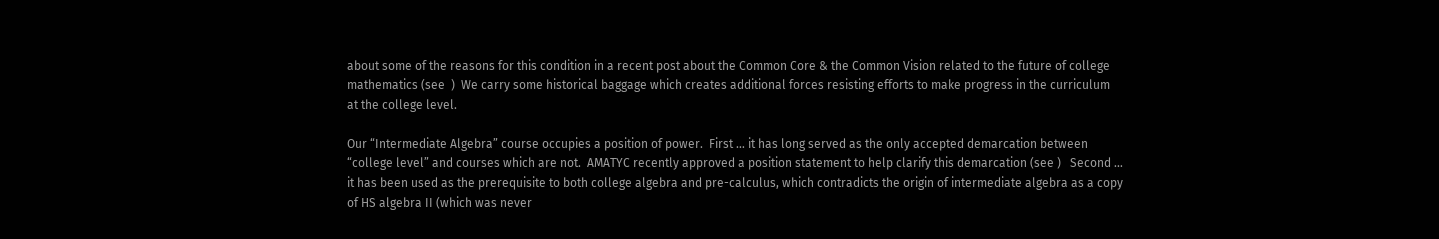about some of the reasons for this condition in a recent post about the Common Core & the Common Vision related to the future of college mathematics (see  )  We carry some historical baggage which creates additional forces resisting efforts to make progress in the curriculum at the college level.

Our “Intermediate Algebra” course occupies a position of power.  First … it has long served as the only accepted demarcation between “college level” and courses which are not.  AMATYC recently approved a position statement to help clarify this demarcation (see )   Second … it has been used as the prerequisite to both college algebra and pre-calculus, which contradicts the origin of intermediate algebra as a copy of HS algebra II (which was never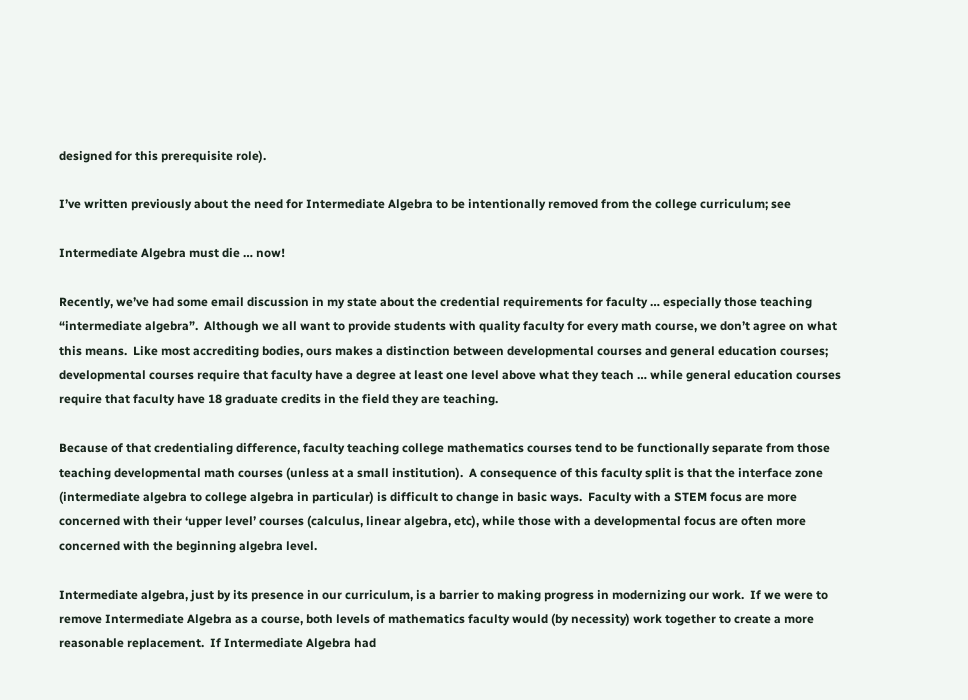designed for this prerequisite role).

I’ve written previously about the need for Intermediate Algebra to be intentionally removed from the college curriculum; see

Intermediate Algebra must die … now!

Recently, we’ve had some email discussion in my state about the credential requirements for faculty … especially those teaching “intermediate algebra”.  Although we all want to provide students with quality faculty for every math course, we don’t agree on what this means.  Like most accrediting bodies, ours makes a distinction between developmental courses and general education courses; developmental courses require that faculty have a degree at least one level above what they teach … while general education courses require that faculty have 18 graduate credits in the field they are teaching.

Because of that credentialing difference, faculty teaching college mathematics courses tend to be functionally separate from those teaching developmental math courses (unless at a small institution).  A consequence of this faculty split is that the interface zone (intermediate algebra to college algebra in particular) is difficult to change in basic ways.  Faculty with a STEM focus are more concerned with their ‘upper level’ courses (calculus, linear algebra, etc), while those with a developmental focus are often more concerned with the beginning algebra level.

Intermediate algebra, just by its presence in our curriculum, is a barrier to making progress in modernizing our work.  If we were to remove Intermediate Algebra as a course, both levels of mathematics faculty would (by necessity) work together to create a more reasonable replacement.  If Intermediate Algebra had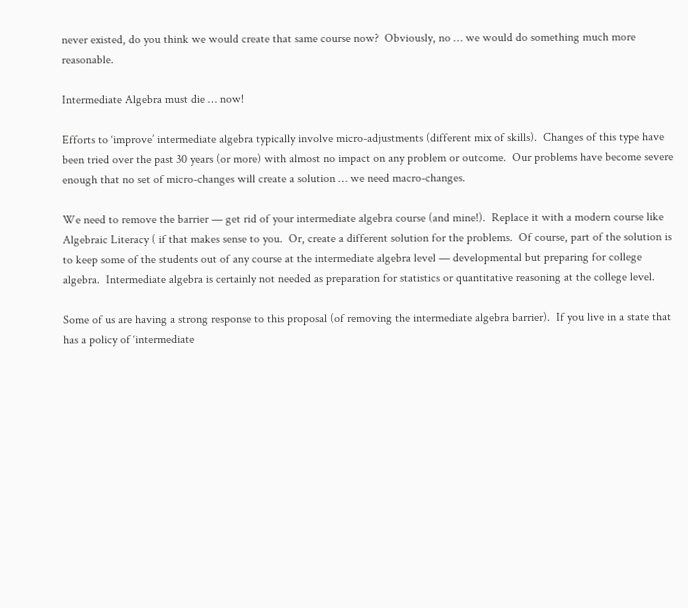never existed, do you think we would create that same course now?  Obviously, no … we would do something much more reasonable.

Intermediate Algebra must die … now!

Efforts to ‘improve’ intermediate algebra typically involve micro-adjustments (different mix of skills).  Changes of this type have been tried over the past 30 years (or more) with almost no impact on any problem or outcome.  Our problems have become severe enough that no set of micro-changes will create a solution … we need macro-changes.

We need to remove the barrier — get rid of your intermediate algebra course (and mine!).  Replace it with a modern course like Algebraic Literacy ( if that makes sense to you.  Or, create a different solution for the problems.  Of course, part of the solution is to keep some of the students out of any course at the intermediate algebra level — developmental but preparing for college algebra.  Intermediate algebra is certainly not needed as preparation for statistics or quantitative reasoning at the college level.

Some of us are having a strong response to this proposal (of removing the intermediate algebra barrier).  If you live in a state that has a policy of ‘intermediate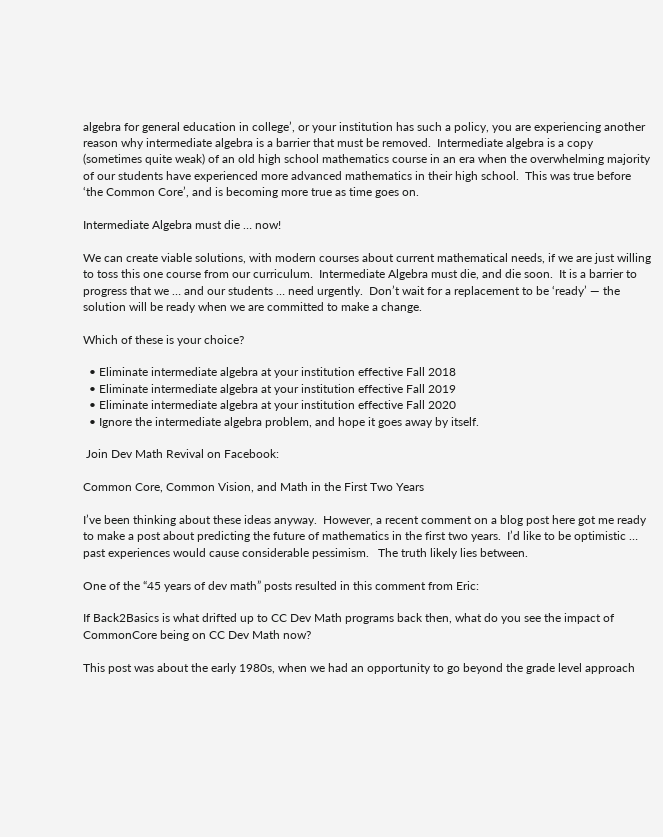algebra for general education in college’, or your institution has such a policy, you are experiencing another reason why intermediate algebra is a barrier that must be removed.  Intermediate algebra is a copy (sometimes quite weak) of an old high school mathematics course in an era when the overwhelming majority of our students have experienced more advanced mathematics in their high school.  This was true before ‘the Common Core’, and is becoming more true as time goes on.

Intermediate Algebra must die … now!

We can create viable solutions, with modern courses about current mathematical needs, if we are just willing to toss this one course from our curriculum.  Intermediate Algebra must die, and die soon.  It is a barrier to progress that we … and our students … need urgently.  Don’t wait for a replacement to be ‘ready’ — the solution will be ready when we are committed to make a change.

Which of these is your choice?

  • Eliminate intermediate algebra at your institution effective Fall 2018
  • Eliminate intermediate algebra at your institution effective Fall 2019
  • Eliminate intermediate algebra at your institution effective Fall 2020
  • Ignore the intermediate algebra problem, and hope it goes away by itself.

 Join Dev Math Revival on Facebook:

Common Core, Common Vision, and Math in the First Two Years

I’ve been thinking about these ideas anyway.  However, a recent comment on a blog post here got me ready to make a post about predicting the future of mathematics in the first two years.  I’d like to be optimistic … past experiences would cause considerable pessimism.   The truth likely lies between.

One of the “45 years of dev math” posts resulted in this comment from Eric:

If Back2Basics is what drifted up to CC Dev Math programs back then, what do you see the impact of CommonCore being on CC Dev Math now?

This post was about the early 1980s, when we had an opportunity to go beyond the grade level approach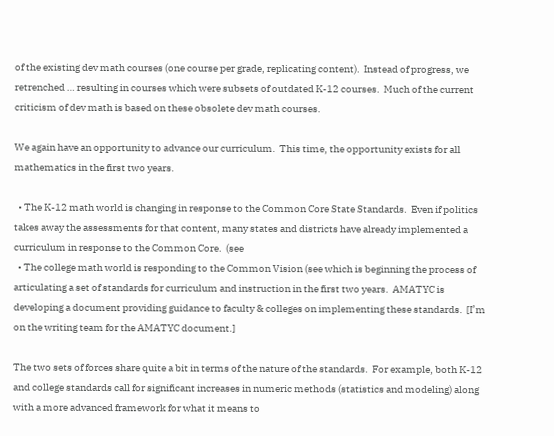of the existing dev math courses (one course per grade, replicating content).  Instead of progress, we retrenched … resulting in courses which were subsets of outdated K-12 courses.  Much of the current criticism of dev math is based on these obsolete dev math courses.

We again have an opportunity to advance our curriculum.  This time, the opportunity exists for all mathematics in the first two years.

  • The K-12 math world is changing in response to the Common Core State Standards.  Even if politics takes away the assessments for that content, many states and districts have already implemented a curriculum in response to the Common Core.  (see
  • The college math world is responding to the Common Vision (see which is beginning the process of articulating a set of standards for curriculum and instruction in the first two years.  AMATYC is developing a document providing guidance to faculty & colleges on implementing these standards.  [I’m on the writing team for the AMATYC document.]

The two sets of forces share quite a bit in terms of the nature of the standards.  For example, both K-12 and college standards call for significant increases in numeric methods (statistics and modeling) along with a more advanced framework for what it means to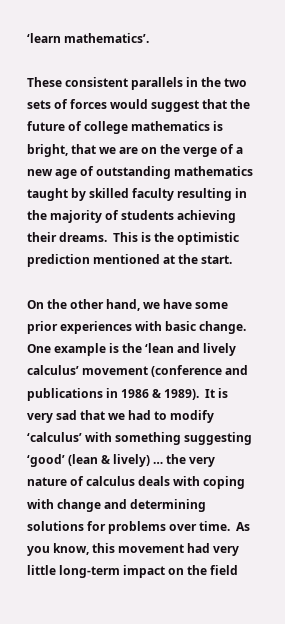‘learn mathematics’.

These consistent parallels in the two sets of forces would suggest that the future of college mathematics is bright, that we are on the verge of a new age of outstanding mathematics taught by skilled faculty resulting in the majority of students achieving their dreams.  This is the optimistic prediction mentioned at the start.

On the other hand, we have some prior experiences with basic change.  One example is the ‘lean and lively calculus’ movement (conference and publications in 1986 & 1989).  It is very sad that we had to modify ‘calculus’ with something suggesting ‘good’ (lean & lively) … the very nature of calculus deals with coping with change and determining solutions for problems over time.  As you know, this movement had very little long-term impact on the field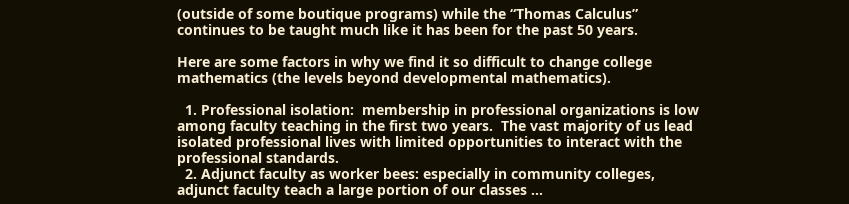(outside of some boutique programs) while the “Thomas Calculus” continues to be taught much like it has been for the past 50 years.

Here are some factors in why we find it so difficult to change college mathematics (the levels beyond developmental mathematics).

  1. Professional isolation:  membership in professional organizations is low among faculty teaching in the first two years.  The vast majority of us lead isolated professional lives with limited opportunities to interact with the professional standards.
  2. Adjunct faculty as worker bees: especially in community colleges, adjunct faculty teach a large portion of our classes …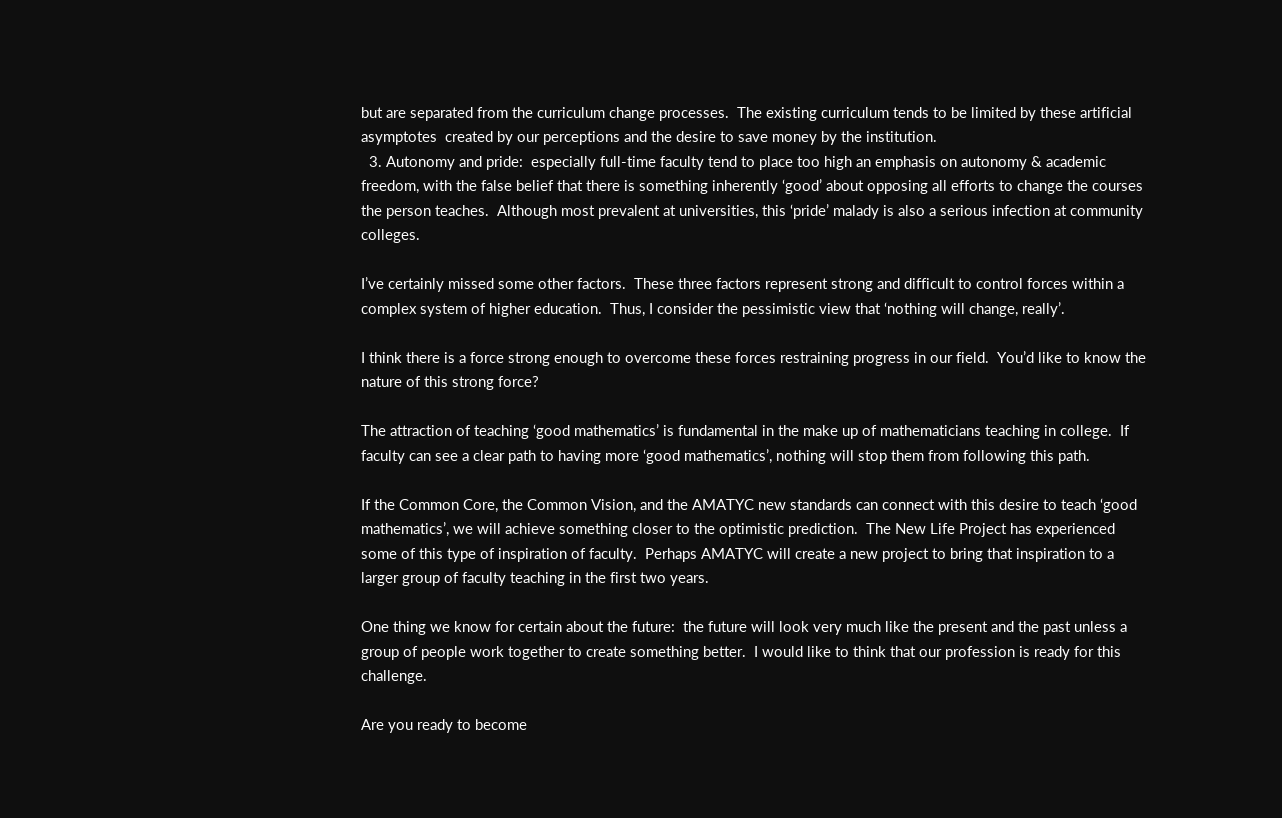but are separated from the curriculum change processes.  The existing curriculum tends to be limited by these artificial asymptotes  created by our perceptions and the desire to save money by the institution.
  3. Autonomy and pride:  especially full-time faculty tend to place too high an emphasis on autonomy & academic freedom, with the false belief that there is something inherently ‘good’ about opposing all efforts to change the courses the person teaches.  Although most prevalent at universities, this ‘pride’ malady is also a serious infection at community colleges.

I’ve certainly missed some other factors.  These three factors represent strong and difficult to control forces within a complex system of higher education.  Thus, I consider the pessimistic view that ‘nothing will change, really’.

I think there is a force strong enough to overcome these forces restraining progress in our field.  You’d like to know the nature of this strong force?

The attraction of teaching ‘good mathematics’ is fundamental in the make up of mathematicians teaching in college.  If faculty can see a clear path to having more ‘good mathematics’, nothing will stop them from following this path.

If the Common Core, the Common Vision, and the AMATYC new standards can connect with this desire to teach ‘good mathematics’, we will achieve something closer to the optimistic prediction.  The New Life Project has experienced some of this type of inspiration of faculty.  Perhaps AMATYC will create a new project to bring that inspiration to a larger group of faculty teaching in the first two years.

One thing we know for certain about the future:  the future will look very much like the present and the past unless a group of people work together to create something better.  I would like to think that our profession is ready for this challenge.

Are you ready to become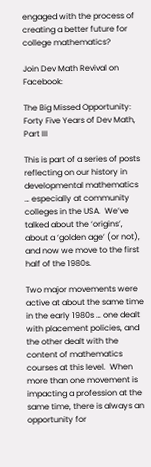engaged with the process of creating a better future for college mathematics?

Join Dev Math Revival on Facebook:

The Big Missed Opportunity: Forty Five Years of Dev Math, Part III

This is part of a series of posts reflecting on our history in developmental mathematics … especially at community colleges in the USA.  We’ve talked about the ‘origins’, about a ‘golden age’ (or not), and now we move to the first half of the 1980s.

Two major movements were active at about the same time in the early 1980s … one dealt with placement policies, and the other dealt with the content of mathematics courses at this level.  When more than one movement is impacting a profession at the same time, there is always an opportunity for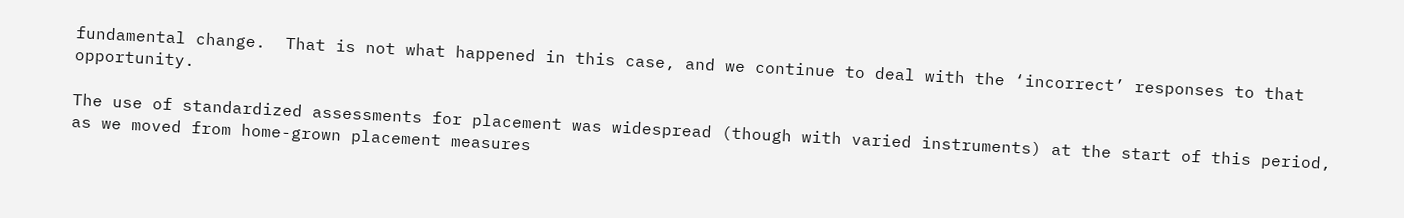fundamental change.  That is not what happened in this case, and we continue to deal with the ‘incorrect’ responses to that opportunity.

The use of standardized assessments for placement was widespread (though with varied instruments) at the start of this period, as we moved from home-grown placement measures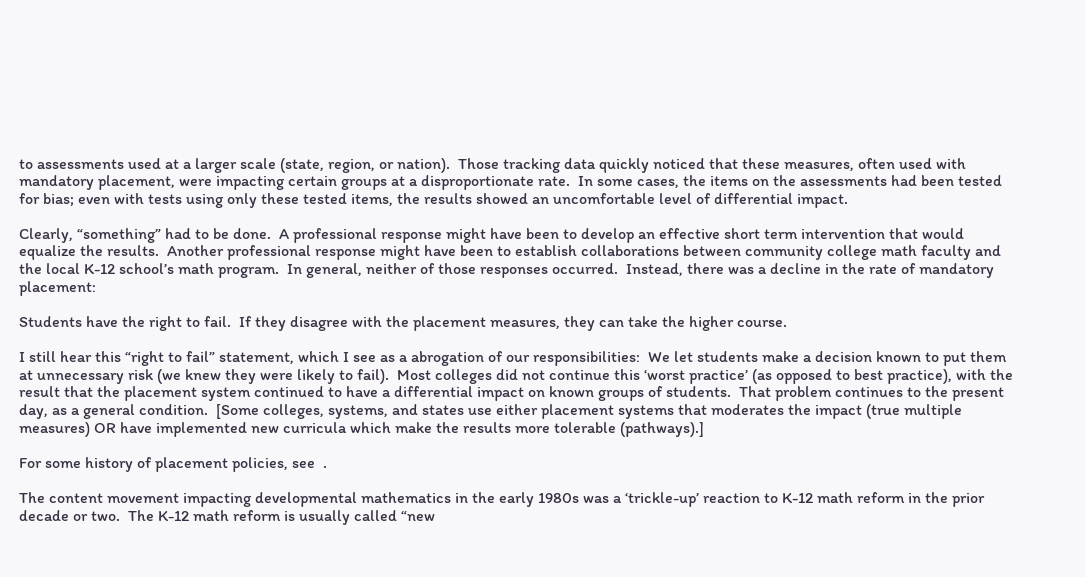to assessments used at a larger scale (state, region, or nation).  Those tracking data quickly noticed that these measures, often used with mandatory placement, were impacting certain groups at a disproportionate rate.  In some cases, the items on the assessments had been tested for bias; even with tests using only these tested items, the results showed an uncomfortable level of differential impact.

Clearly, “something” had to be done.  A professional response might have been to develop an effective short term intervention that would equalize the results.  Another professional response might have been to establish collaborations between community college math faculty and the local K-12 school’s math program.  In general, neither of those responses occurred.  Instead, there was a decline in the rate of mandatory placement:

Students have the right to fail.  If they disagree with the placement measures, they can take the higher course.

I still hear this “right to fail” statement, which I see as a abrogation of our responsibilities:  We let students make a decision known to put them at unnecessary risk (we knew they were likely to fail).  Most colleges did not continue this ‘worst practice’ (as opposed to best practice), with the result that the placement system continued to have a differential impact on known groups of students.  That problem continues to the present day, as a general condition.  [Some colleges, systems, and states use either placement systems that moderates the impact (true multiple measures) OR have implemented new curricula which make the results more tolerable (pathways).]

For some history of placement policies, see  .

The content movement impacting developmental mathematics in the early 1980s was a ‘trickle-up’ reaction to K-12 math reform in the prior decade or two.  The K-12 math reform is usually called “new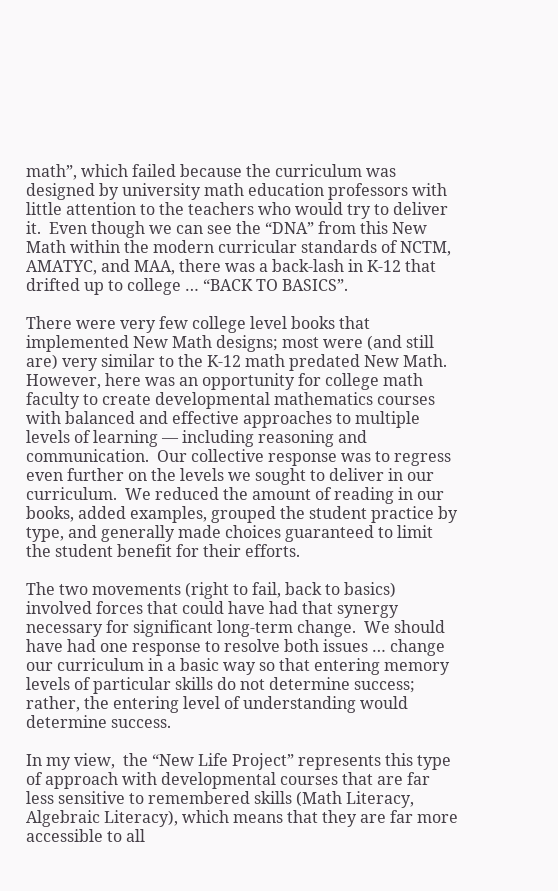math”, which failed because the curriculum was designed by university math education professors with little attention to the teachers who would try to deliver it.  Even though we can see the “DNA” from this New Math within the modern curricular standards of NCTM, AMATYC, and MAA, there was a back-lash in K-12 that drifted up to college … “BACK TO BASICS”.

There were very few college level books that implemented New Math designs; most were (and still are) very similar to the K-12 math predated New Math.  However, here was an opportunity for college math faculty to create developmental mathematics courses with balanced and effective approaches to multiple levels of learning — including reasoning and communication.  Our collective response was to regress even further on the levels we sought to deliver in our curriculum.  We reduced the amount of reading in our books, added examples, grouped the student practice by type, and generally made choices guaranteed to limit the student benefit for their efforts.

The two movements (right to fail, back to basics) involved forces that could have had that synergy necessary for significant long-term change.  We should have had one response to resolve both issues … change our curriculum in a basic way so that entering memory levels of particular skills do not determine success; rather, the entering level of understanding would determine success.

In my view,  the “New Life Project” represents this type of approach with developmental courses that are far less sensitive to remembered skills (Math Literacy, Algebraic Literacy), which means that they are far more accessible to all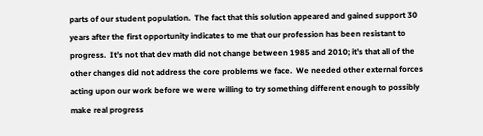parts of our student population.  The fact that this solution appeared and gained support 30 years after the first opportunity indicates to me that our profession has been resistant to progress.  It’s not that dev math did not change between 1985 and 2010; it’s that all of the other changes did not address the core problems we face.  We needed other external forces acting upon our work before we were willing to try something different enough to possibly make real progress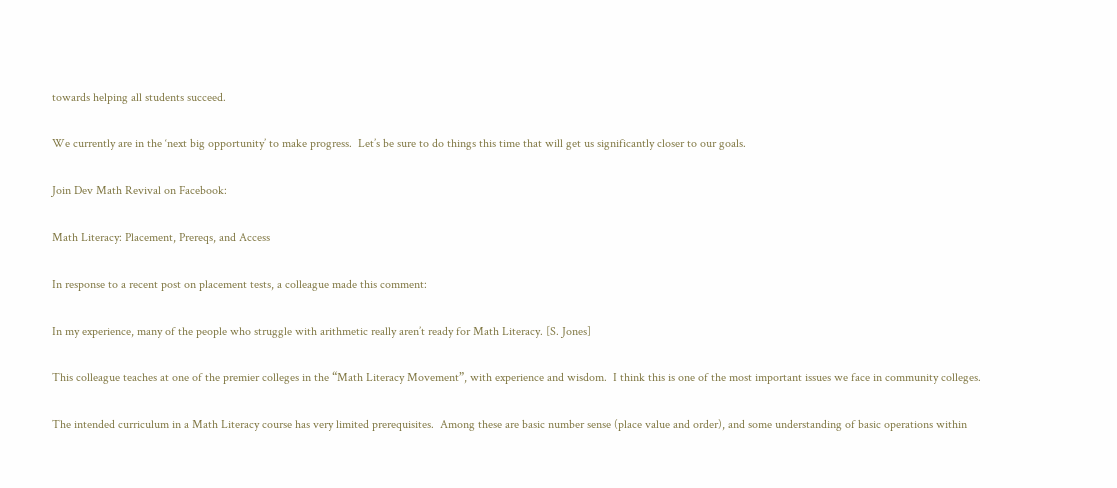towards helping all students succeed.

We currently are in the ‘next big opportunity’ to make progress.  Let’s be sure to do things this time that will get us significantly closer to our goals.

Join Dev Math Revival on Facebook:

Math Literacy: Placement, Prereqs, and Access

In response to a recent post on placement tests, a colleague made this comment:

In my experience, many of the people who struggle with arithmetic really aren’t ready for Math Literacy. [S. Jones]

This colleague teaches at one of the premier colleges in the “Math Literacy Movement”, with experience and wisdom.  I think this is one of the most important issues we face in community colleges.

The intended curriculum in a Math Literacy course has very limited prerequisites.  Among these are basic number sense (place value and order), and some understanding of basic operations within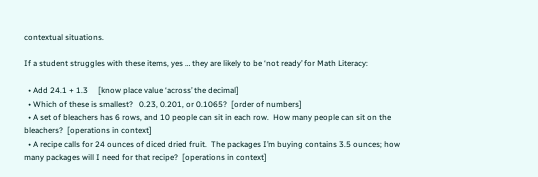contextual situations.

If a student struggles with these items, yes … they are likely to be ‘not ready’ for Math Literacy:

  • Add 24.1 + 1.3     [know place value ‘across’ the decimal]
  • Which of these is smallest?   0.23, 0.201, or 0.1065?  [order of numbers]
  • A set of bleachers has 6 rows, and 10 people can sit in each row.  How many people can sit on the bleachers?  [operations in context]
  • A recipe calls for 24 ounces of diced dried fruit.  The packages I’m buying contains 3.5 ounces; how many packages will I need for that recipe?  [operations in context]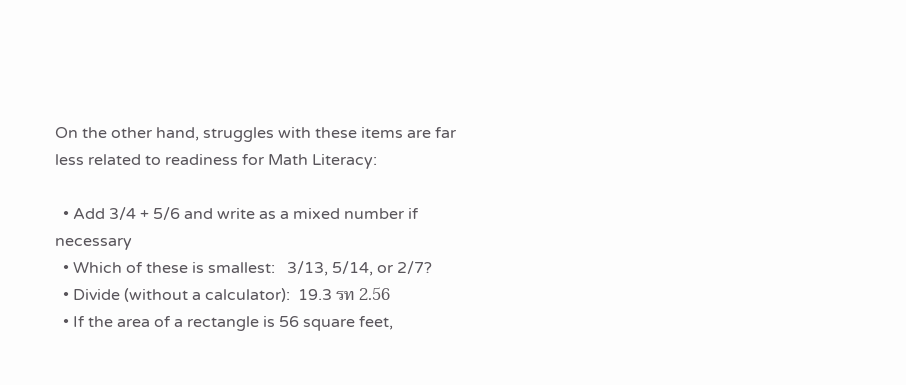On the other hand, struggles with these items are far less related to readiness for Math Literacy:

  • Add 3/4 + 5/6 and write as a mixed number if necessary
  • Which of these is smallest:   3/13, 5/14, or 2/7?
  • Divide (without a calculator):  19.3 รท 2.56
  • If the area of a rectangle is 56 square feet,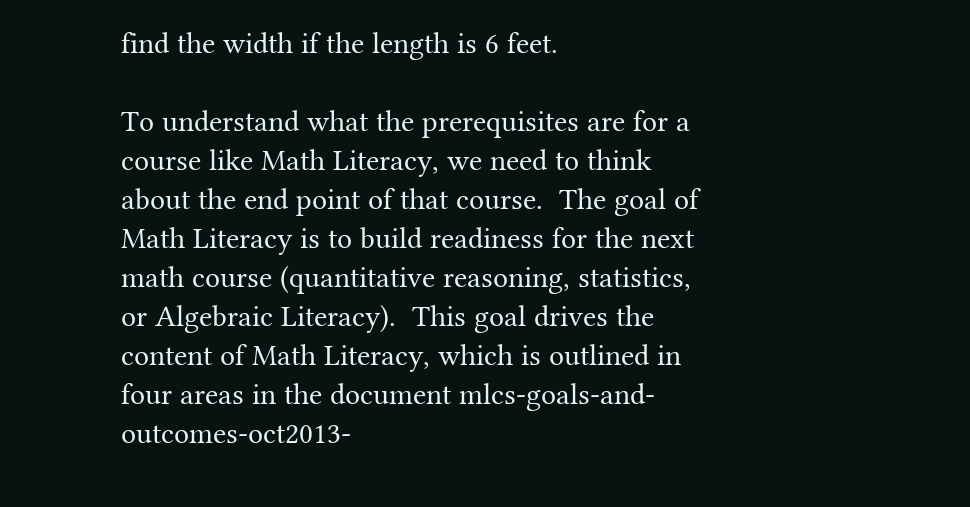find the width if the length is 6 feet.

To understand what the prerequisites are for a course like Math Literacy, we need to think about the end point of that course.  The goal of Math Literacy is to build readiness for the next math course (quantitative reasoning, statistics, or Algebraic Literacy).  This goal drives the content of Math Literacy, which is outlined in four areas in the document mlcs-goals-and-outcomes-oct2013-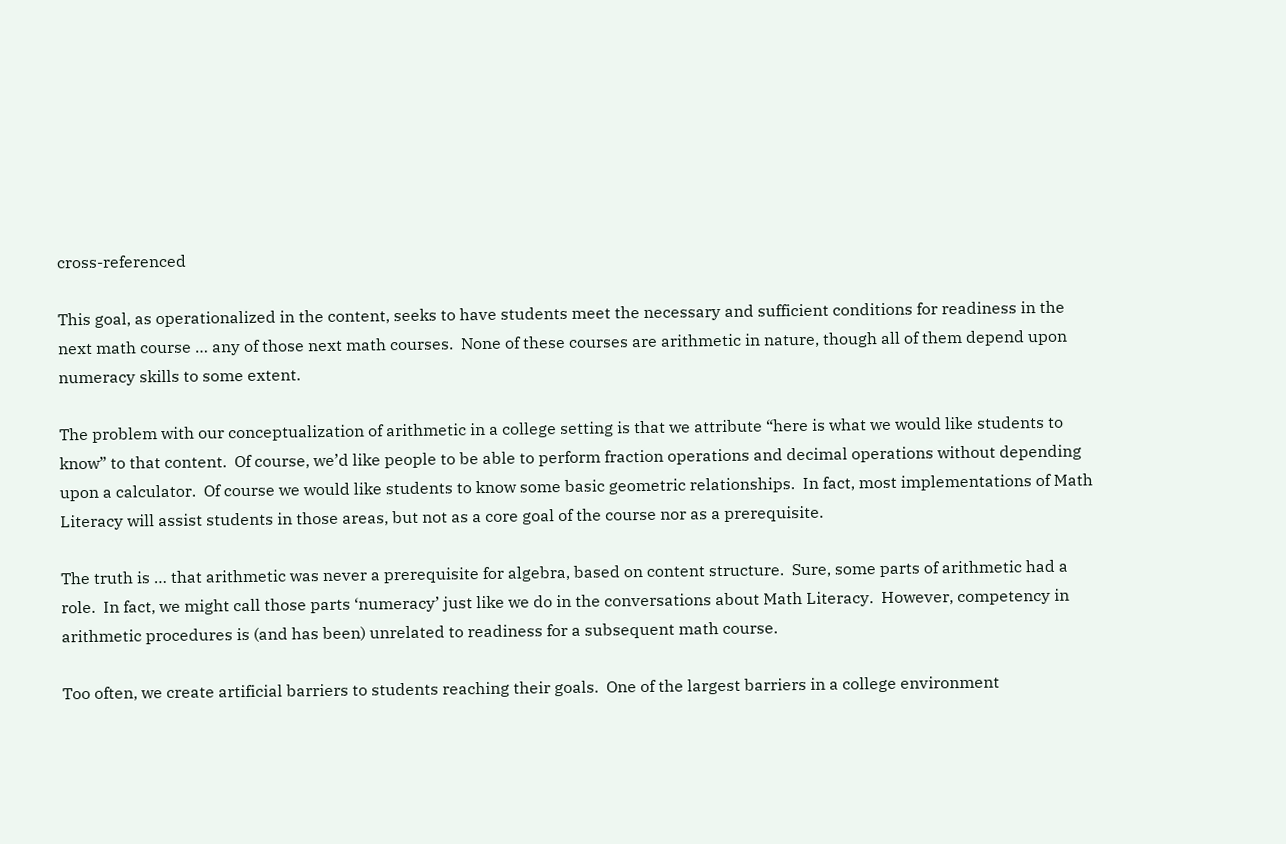cross-referenced

This goal, as operationalized in the content, seeks to have students meet the necessary and sufficient conditions for readiness in the next math course … any of those next math courses.  None of these courses are arithmetic in nature, though all of them depend upon numeracy skills to some extent.

The problem with our conceptualization of arithmetic in a college setting is that we attribute “here is what we would like students to know” to that content.  Of course, we’d like people to be able to perform fraction operations and decimal operations without depending upon a calculator.  Of course we would like students to know some basic geometric relationships.  In fact, most implementations of Math Literacy will assist students in those areas, but not as a core goal of the course nor as a prerequisite.

The truth is … that arithmetic was never a prerequisite for algebra, based on content structure.  Sure, some parts of arithmetic had a role.  In fact, we might call those parts ‘numeracy’ just like we do in the conversations about Math Literacy.  However, competency in arithmetic procedures is (and has been) unrelated to readiness for a subsequent math course.

Too often, we create artificial barriers to students reaching their goals.  One of the largest barriers in a college environment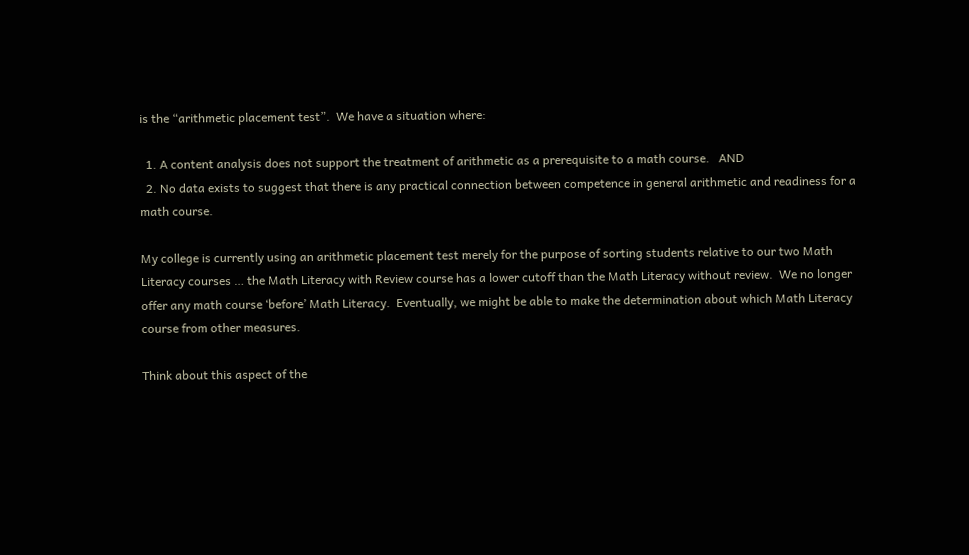is the “arithmetic placement test”.  We have a situation where:

  1. A content analysis does not support the treatment of arithmetic as a prerequisite to a math course.   AND
  2. No data exists to suggest that there is any practical connection between competence in general arithmetic and readiness for a math course.

My college is currently using an arithmetic placement test merely for the purpose of sorting students relative to our two Math Literacy courses … the Math Literacy with Review course has a lower cutoff than the Math Literacy without review.  We no longer offer any math course ‘before’ Math Literacy.  Eventually, we might be able to make the determination about which Math Literacy course from other measures.

Think about this aspect of the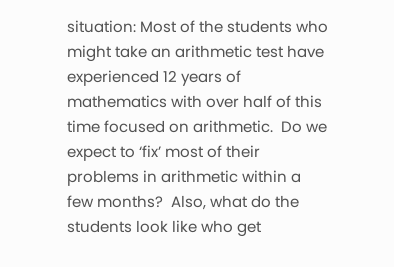situation: Most of the students who might take an arithmetic test have experienced 12 years of mathematics with over half of this time focused on arithmetic.  Do we expect to ‘fix’ most of their problems in arithmetic within a few months?  Also, what do the students look like who get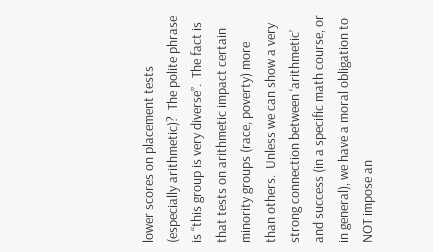lower scores on placement tests (especially arithmetic)?  The polite phrase is “this group is very diverse”.  The fact is that tests on arithmetic impact certain minority groups (race, poverty) more than others.  Unless we can show a very strong connection between ‘arithmetic’ and success (in a specific math course, or in general), we have a moral obligation to NOT impose an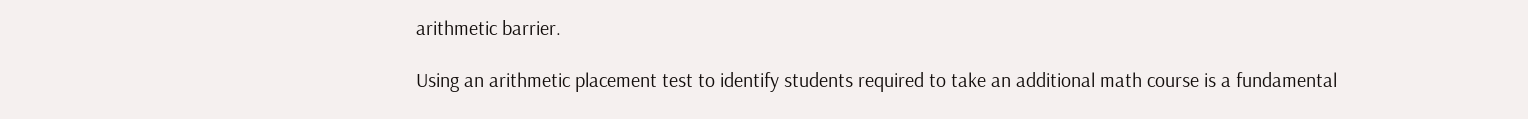arithmetic barrier.

Using an arithmetic placement test to identify students required to take an additional math course is a fundamental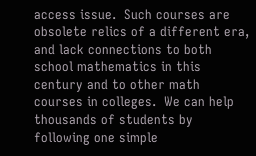access issue.  Such courses are obsolete relics of a different era, and lack connections to both school mathematics in this century and to other math courses in colleges.  We can help thousands of students by following one simple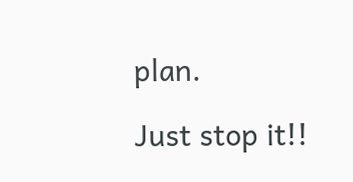plan.

Just stop it!!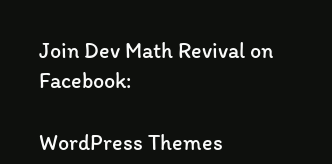Join Dev Math Revival on Facebook:

WordPress Themes